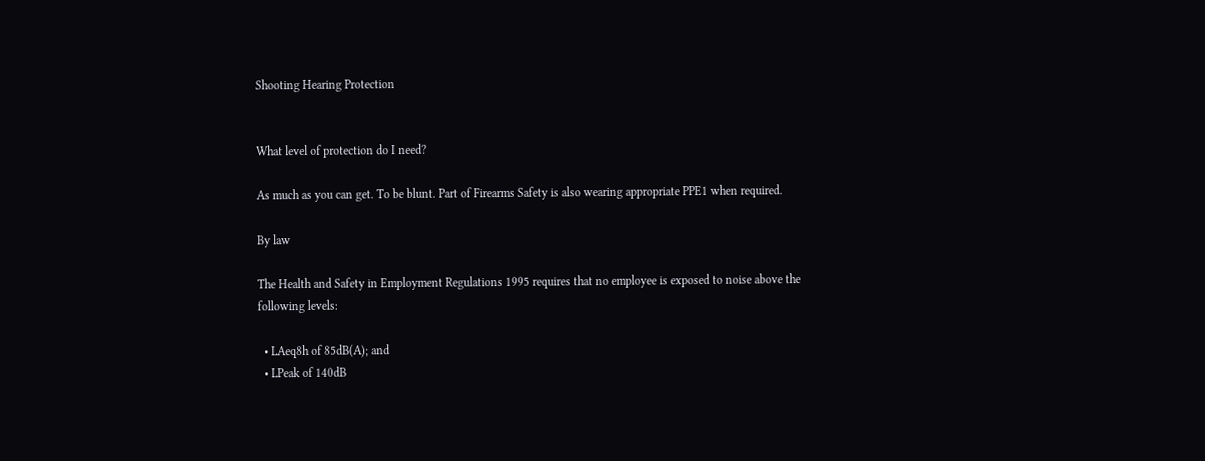Shooting Hearing Protection


What level of protection do I need?

As much as you can get. To be blunt. Part of Firearms Safety is also wearing appropriate PPE1 when required.

By law

The Health and Safety in Employment Regulations 1995 requires that no employee is exposed to noise above the
following levels:

  • LAeq8h of 85dB(A); and
  • LPeak of 140dB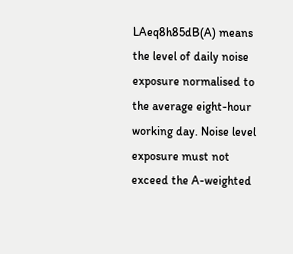LAeq8h85dB(A) means the level of daily noise exposure normalised to the average eight-hour working day. Noise level exposure must not exceed the A-weighted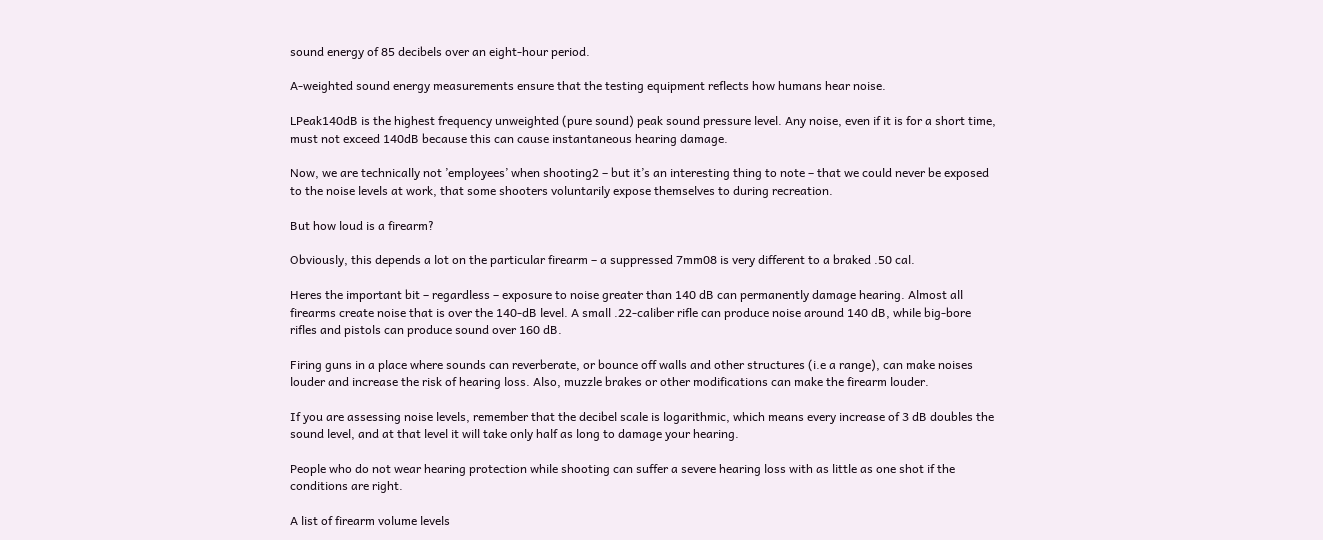sound energy of 85 decibels over an eight-hour period.

A-weighted sound energy measurements ensure that the testing equipment reflects how humans hear noise.

LPeak140dB is the highest frequency unweighted (pure sound) peak sound pressure level. Any noise, even if it is for a short time, must not exceed 140dB because this can cause instantaneous hearing damage.

Now, we are technically not ’employees’ when shooting2 – but it’s an interesting thing to note – that we could never be exposed to the noise levels at work, that some shooters voluntarily expose themselves to during recreation.

But how loud is a firearm?

Obviously, this depends a lot on the particular firearm – a suppressed 7mm08 is very different to a braked .50 cal.

Heres the important bit – regardless – exposure to noise greater than 140 dB can permanently damage hearing. Almost all firearms create noise that is over the 140-dB level. A small .22-caliber rifle can produce noise around 140 dB, while big-bore rifles and pistols can produce sound over 160 dB.

Firing guns in a place where sounds can reverberate, or bounce off walls and other structures (i.e a range), can make noises louder and increase the risk of hearing loss. Also, muzzle brakes or other modifications can make the firearm louder.

If you are assessing noise levels, remember that the decibel scale is logarithmic, which means every increase of 3 dB doubles the sound level, and at that level it will take only half as long to damage your hearing.

People who do not wear hearing protection while shooting can suffer a severe hearing loss with as little as one shot if the conditions are right.

A list of firearm volume levels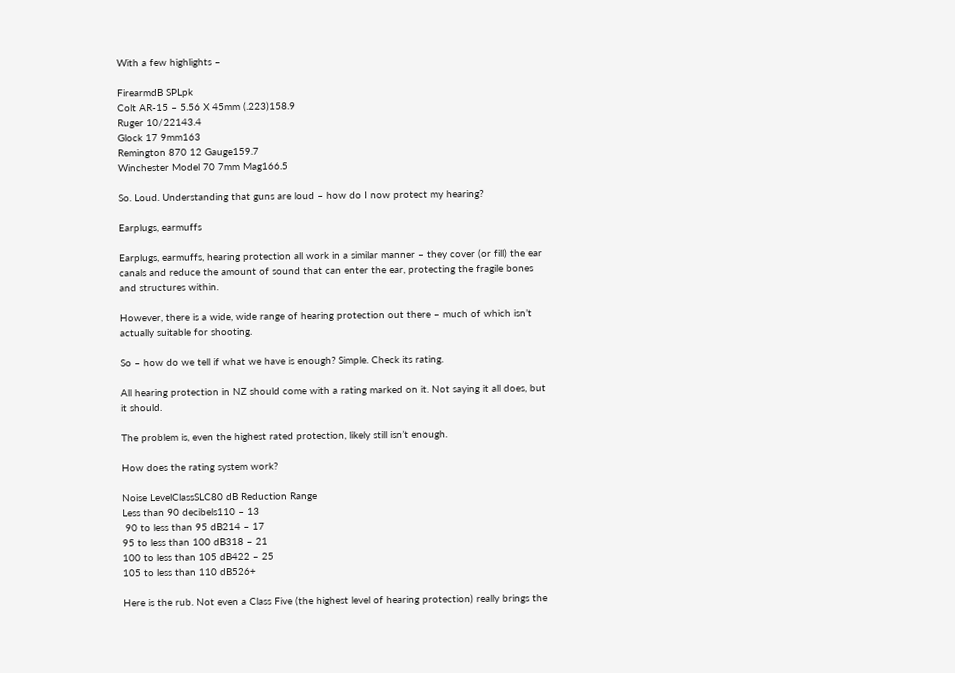With a few highlights –

FirearmdB SPLpk
Colt AR-15 – 5.56 X 45mm (.223)158.9
Ruger 10/22143.4
Glock 17 9mm163
Remington 870 12 Gauge159.7
Winchester Model 70 7mm Mag166.5

So. Loud. Understanding that guns are loud – how do I now protect my hearing?

Earplugs, earmuffs

Earplugs, earmuffs, hearing protection all work in a similar manner – they cover (or fill) the ear canals and reduce the amount of sound that can enter the ear, protecting the fragile bones and structures within.

However, there is a wide, wide range of hearing protection out there – much of which isn’t actually suitable for shooting.

So – how do we tell if what we have is enough? Simple. Check its rating.

All hearing protection in NZ should come with a rating marked on it. Not saying it all does, but it should.

The problem is, even the highest rated protection, likely still isn’t enough.

How does the rating system work?

Noise LevelClassSLC80 dB Reduction Range
Less than 90 decibels110 – 13
 90 to less than 95 dB214 – 17
95 to less than 100 dB318 – 21
100 to less than 105 dB422 – 25
105 to less than 110 dB526+

Here is the rub. Not even a Class Five (the highest level of hearing protection) really brings the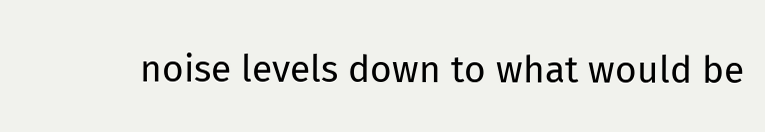noise levels down to what would be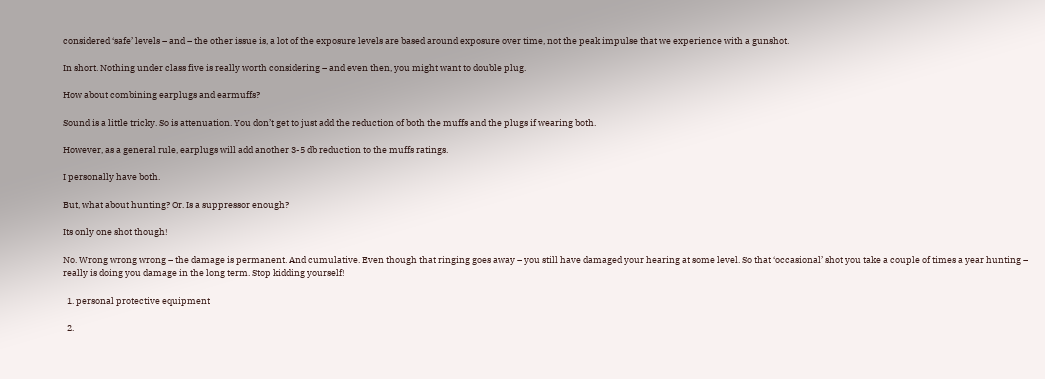considered ‘safe’ levels – and – the other issue is, a lot of the exposure levels are based around exposure over time, not the peak impulse that we experience with a gunshot.

In short. Nothing under class five is really worth considering – and even then, you might want to double plug.

How about combining earplugs and earmuffs?

Sound is a little tricky. So is attenuation. You don’t get to just add the reduction of both the muffs and the plugs if wearing both.

However, as a general rule, earplugs will add another 3-5 db reduction to the muffs ratings.

I personally have both.

But, what about hunting? Or. Is a suppressor enough?

Its only one shot though!

No. Wrong wrong wrong – the damage is permanent. And cumulative. Even though that ringing goes away – you still have damaged your hearing at some level. So that ‘occasional’ shot you take a couple of times a year hunting – really is doing you damage in the long term. Stop kidding yourself!

  1. personal protective equipment

  2.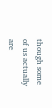though some of us actually are